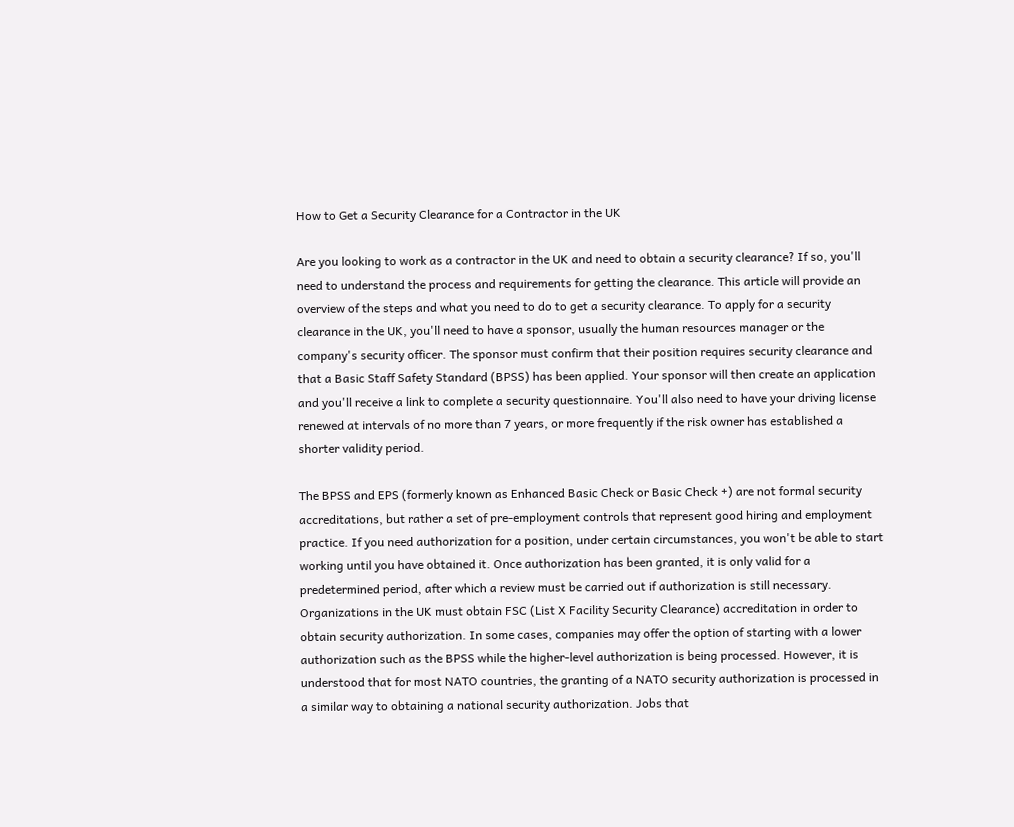How to Get a Security Clearance for a Contractor in the UK

Are you looking to work as a contractor in the UK and need to obtain a security clearance? If so, you'll need to understand the process and requirements for getting the clearance. This article will provide an overview of the steps and what you need to do to get a security clearance. To apply for a security clearance in the UK, you'll need to have a sponsor, usually the human resources manager or the company's security officer. The sponsor must confirm that their position requires security clearance and that a Basic Staff Safety Standard (BPSS) has been applied. Your sponsor will then create an application and you'll receive a link to complete a security questionnaire. You'll also need to have your driving license renewed at intervals of no more than 7 years, or more frequently if the risk owner has established a shorter validity period.

The BPSS and EPS (formerly known as Enhanced Basic Check or Basic Check +) are not formal security accreditations, but rather a set of pre-employment controls that represent good hiring and employment practice. If you need authorization for a position, under certain circumstances, you won't be able to start working until you have obtained it. Once authorization has been granted, it is only valid for a predetermined period, after which a review must be carried out if authorization is still necessary. Organizations in the UK must obtain FSC (List X Facility Security Clearance) accreditation in order to obtain security authorization. In some cases, companies may offer the option of starting with a lower authorization such as the BPSS while the higher-level authorization is being processed. However, it is understood that for most NATO countries, the granting of a NATO security authorization is processed in a similar way to obtaining a national security authorization. Jobs that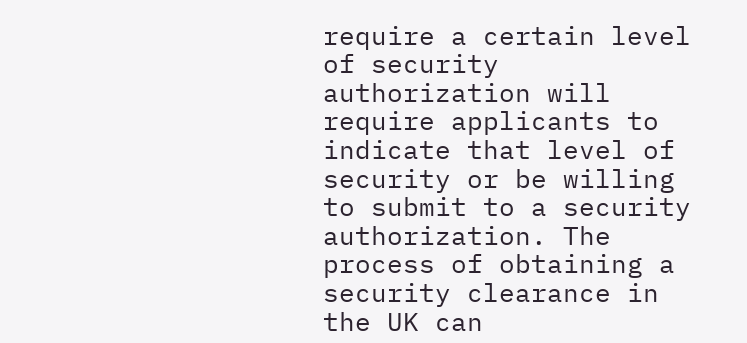require a certain level of security authorization will require applicants to indicate that level of security or be willing to submit to a security authorization. The process of obtaining a security clearance in the UK can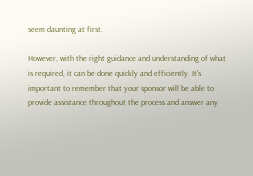seem daunting at first.

However, with the right guidance and understanding of what is required, it can be done quickly and efficiently. It's important to remember that your sponsor will be able to provide assistance throughout the process and answer any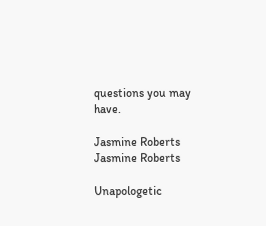questions you may have.

Jasmine Roberts
Jasmine Roberts

Unapologetic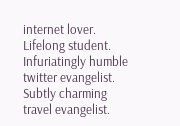internet lover. Lifelong student. Infuriatingly humble twitter evangelist. Subtly charming travel evangelist.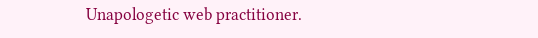Unapologetic web practitioner.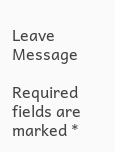Leave Message

Required fields are marked *